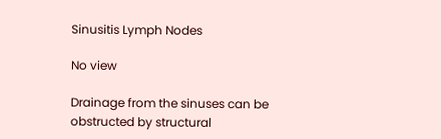Sinusitis Lymph Nodes

No view

Drainage from the sinuses can be obstructed by structural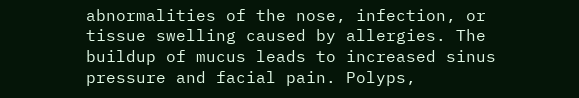abnormalities of the nose, infection, or tissue swelling caused by allergies. The buildup of mucus leads to increased sinus pressure and facial pain. Polyps,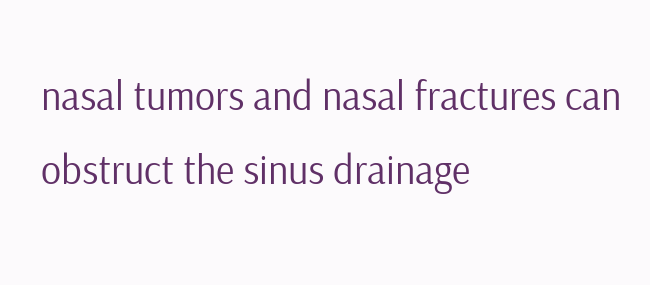nasal tumors and nasal fractures can obstruct the sinus drainage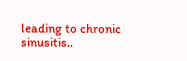leading to chronic sinusitis..